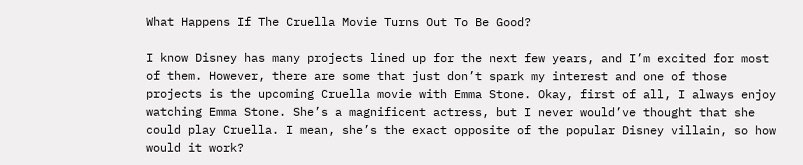What Happens If The Cruella Movie Turns Out To Be Good?

I know Disney has many projects lined up for the next few years, and I’m excited for most of them. However, there are some that just don’t spark my interest and one of those projects is the upcoming Cruella movie with Emma Stone. Okay, first of all, I always enjoy watching Emma Stone. She’s a magnificent actress, but I never would’ve thought that she could play Cruella. I mean, she’s the exact opposite of the popular Disney villain, so how would it work?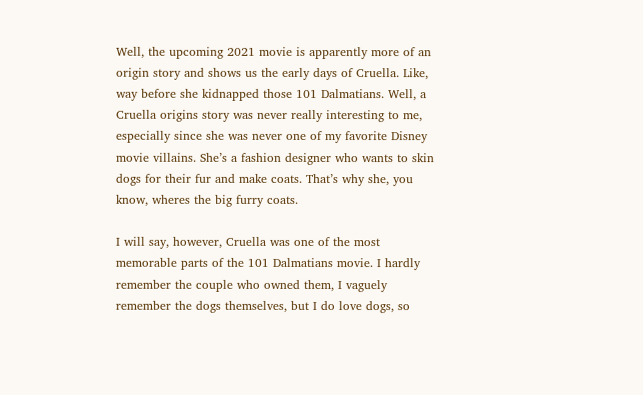Well, the upcoming 2021 movie is apparently more of an origin story and shows us the early days of Cruella. Like, way before she kidnapped those 101 Dalmatians. Well, a Cruella origins story was never really interesting to me, especially since she was never one of my favorite Disney movie villains. She’s a fashion designer who wants to skin dogs for their fur and make coats. That’s why she, you know, wheres the big furry coats.

I will say, however, Cruella was one of the most memorable parts of the 101 Dalmatians movie. I hardly remember the couple who owned them, I vaguely remember the dogs themselves, but I do love dogs, so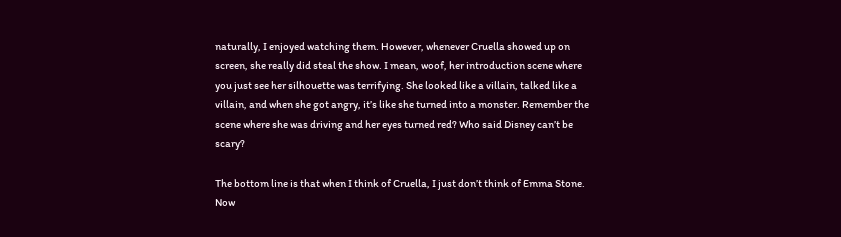naturally, I enjoyed watching them. However, whenever Cruella showed up on screen, she really did steal the show. I mean, woof, her introduction scene where you just see her silhouette was terrifying. She looked like a villain, talked like a villain, and when she got angry, it’s like she turned into a monster. Remember the scene where she was driving and her eyes turned red? Who said Disney can’t be scary?

The bottom line is that when I think of Cruella, I just don’t think of Emma Stone. Now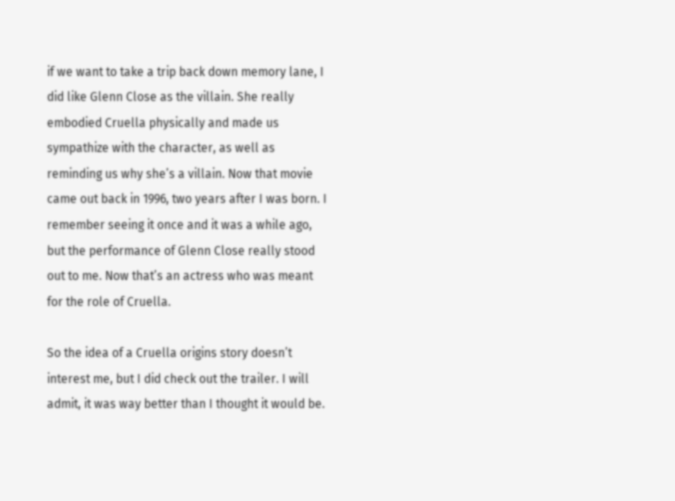if we want to take a trip back down memory lane, I did like Glenn Close as the villain. She really embodied Cruella physically and made us sympathize with the character, as well as reminding us why she’s a villain. Now that movie came out back in 1996, two years after I was born. I remember seeing it once and it was a while ago, but the performance of Glenn Close really stood out to me. Now that’s an actress who was meant for the role of Cruella.

So the idea of a Cruella origins story doesn’t interest me, but I did check out the trailer. I will admit, it was way better than I thought it would be.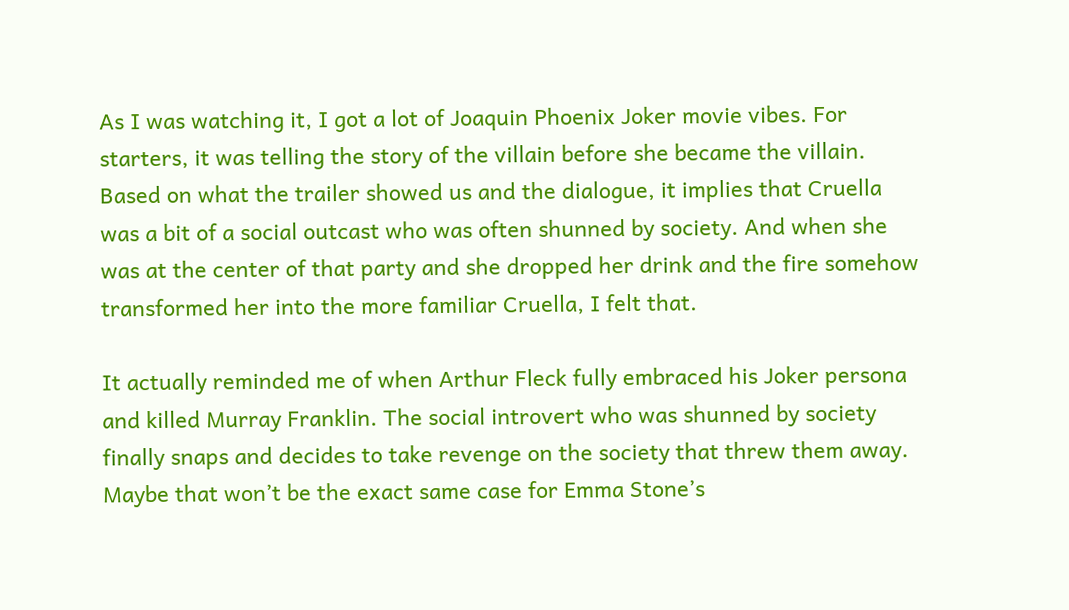As I was watching it, I got a lot of Joaquin Phoenix Joker movie vibes. For starters, it was telling the story of the villain before she became the villain. Based on what the trailer showed us and the dialogue, it implies that Cruella was a bit of a social outcast who was often shunned by society. And when she was at the center of that party and she dropped her drink and the fire somehow transformed her into the more familiar Cruella, I felt that.

It actually reminded me of when Arthur Fleck fully embraced his Joker persona and killed Murray Franklin. The social introvert who was shunned by society finally snaps and decides to take revenge on the society that threw them away. Maybe that won’t be the exact same case for Emma Stone’s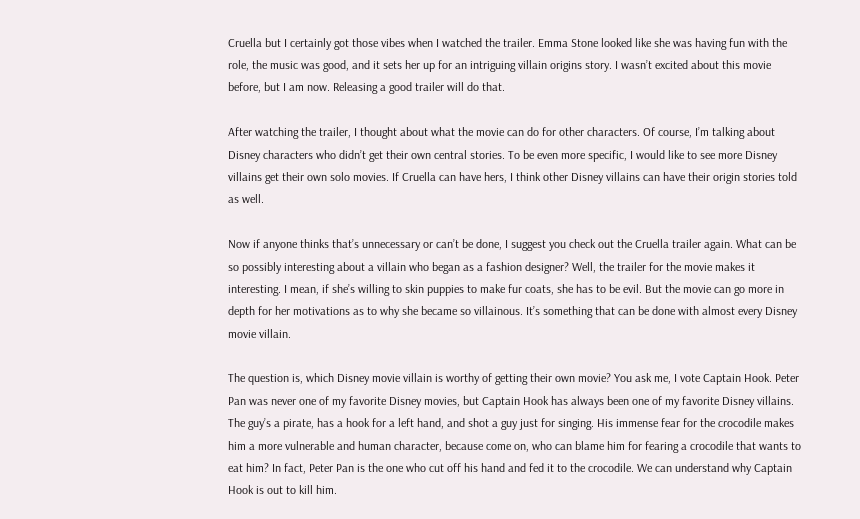Cruella but I certainly got those vibes when I watched the trailer. Emma Stone looked like she was having fun with the role, the music was good, and it sets her up for an intriguing villain origins story. I wasn’t excited about this movie before, but I am now. Releasing a good trailer will do that.

After watching the trailer, I thought about what the movie can do for other characters. Of course, I’m talking about Disney characters who didn’t get their own central stories. To be even more specific, I would like to see more Disney villains get their own solo movies. If Cruella can have hers, I think other Disney villains can have their origin stories told as well.

Now if anyone thinks that’s unnecessary or can’t be done, I suggest you check out the Cruella trailer again. What can be so possibly interesting about a villain who began as a fashion designer? Well, the trailer for the movie makes it interesting. I mean, if she’s willing to skin puppies to make fur coats, she has to be evil. But the movie can go more in depth for her motivations as to why she became so villainous. It’s something that can be done with almost every Disney movie villain.

The question is, which Disney movie villain is worthy of getting their own movie? You ask me, I vote Captain Hook. Peter Pan was never one of my favorite Disney movies, but Captain Hook has always been one of my favorite Disney villains. The guy’s a pirate, has a hook for a left hand, and shot a guy just for singing. His immense fear for the crocodile makes him a more vulnerable and human character, because come on, who can blame him for fearing a crocodile that wants to eat him? In fact, Peter Pan is the one who cut off his hand and fed it to the crocodile. We can understand why Captain Hook is out to kill him.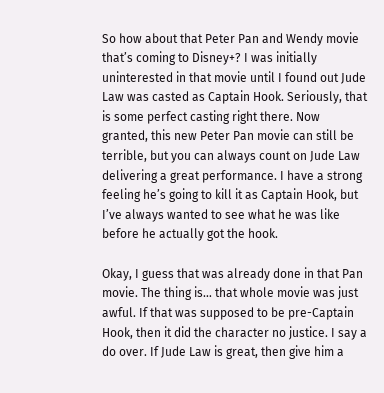So how about that Peter Pan and Wendy movie that’s coming to Disney+? I was initially uninterested in that movie until I found out Jude Law was casted as Captain Hook. Seriously, that is some perfect casting right there. Now granted, this new Peter Pan movie can still be terrible, but you can always count on Jude Law delivering a great performance. I have a strong feeling he’s going to kill it as Captain Hook, but I’ve always wanted to see what he was like before he actually got the hook.

Okay, I guess that was already done in that Pan movie. The thing is… that whole movie was just awful. If that was supposed to be pre-Captain Hook, then it did the character no justice. I say a do over. If Jude Law is great, then give him a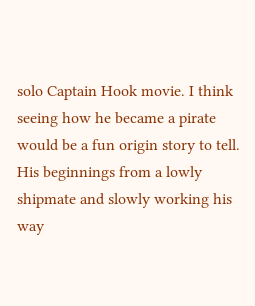solo Captain Hook movie. I think seeing how he became a pirate would be a fun origin story to tell. His beginnings from a lowly shipmate and slowly working his way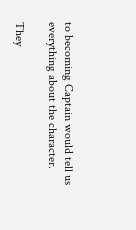to becoming Captain would tell us everything about the character.

They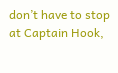don’t have to stop at Captain Hook,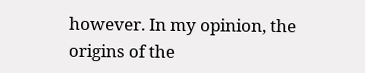however. In my opinion, the origins of the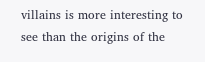villains is more interesting to see than the origins of the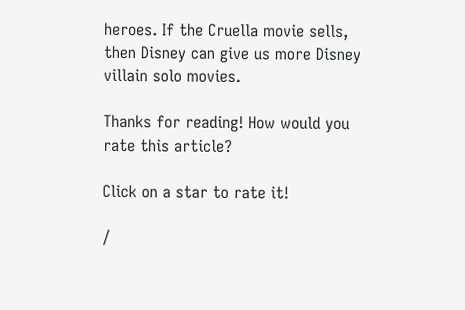heroes. If the Cruella movie sells, then Disney can give us more Disney villain solo movies.

Thanks for reading! How would you rate this article?

Click on a star to rate it!

/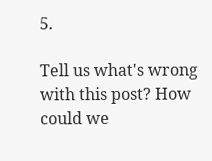5.

Tell us what's wrong with this post? How could we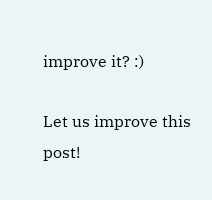improve it? :)

Let us improve this post!